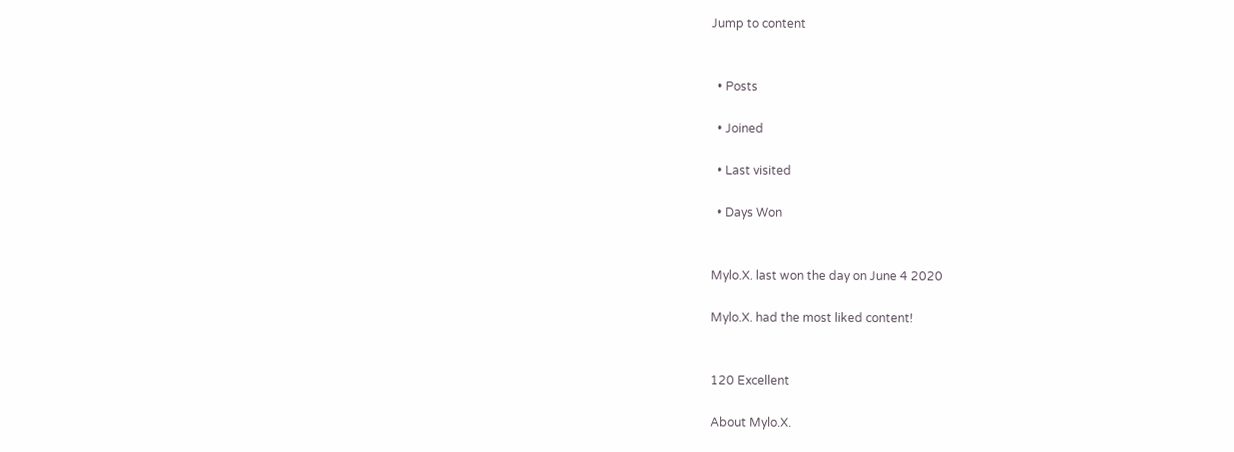Jump to content


  • Posts

  • Joined

  • Last visited

  • Days Won


Mylo.X. last won the day on June 4 2020

Mylo.X. had the most liked content!


120 Excellent

About Mylo.X.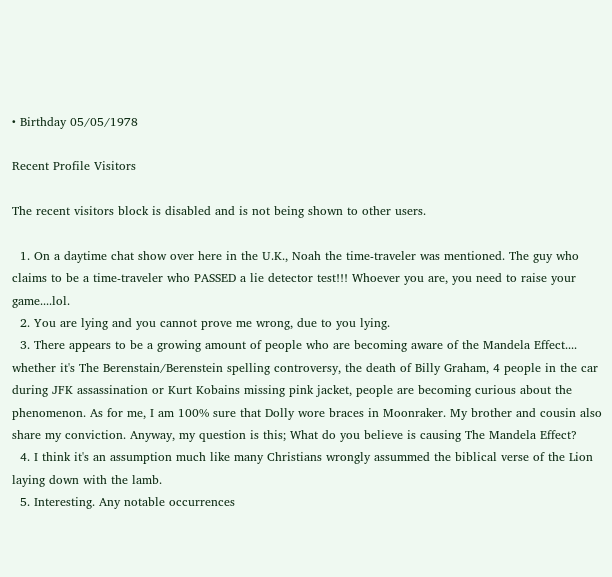• Birthday 05/05/1978

Recent Profile Visitors

The recent visitors block is disabled and is not being shown to other users.

  1. On a daytime chat show over here in the U.K., Noah the time-traveler was mentioned. The guy who claims to be a time-traveler who PASSED a lie detector test!!! Whoever you are, you need to raise your game....lol.
  2. You are lying and you cannot prove me wrong, due to you lying.
  3. There appears to be a growing amount of people who are becoming aware of the Mandela Effect.... whether it's The Berenstain/Berenstein spelling controversy, the death of Billy Graham, 4 people in the car during JFK assassination or Kurt Kobains missing pink jacket, people are becoming curious about the phenomenon. As for me, I am 100% sure that Dolly wore braces in Moonraker. My brother and cousin also share my conviction. Anyway, my question is this; What do you believe is causing The Mandela Effect?
  4. I think it's an assumption much like many Christians wrongly assummed the biblical verse of the Lion laying down with the lamb.
  5. Interesting. Any notable occurrences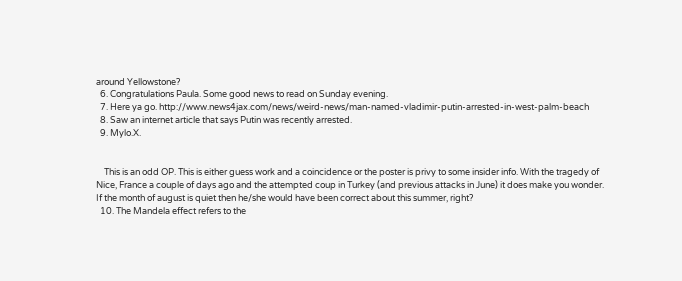around Yellowstone?
  6. Congratulations Paula. Some good news to read on Sunday evening.
  7. Here ya go. http://www.news4jax.com/news/weird-news/man-named-vladimir-putin-arrested-in-west-palm-beach
  8. Saw an internet article that says Putin was recently arrested.
  9. Mylo.X.


    This is an odd OP. This is either guess work and a coincidence or the poster is privy to some insider info. With the tragedy of Nice, France a couple of days ago and the attempted coup in Turkey (and previous attacks in June) it does make you wonder. If the month of august is quiet then he/she would have been correct about this summer, right?
  10. The Mandela effect refers to the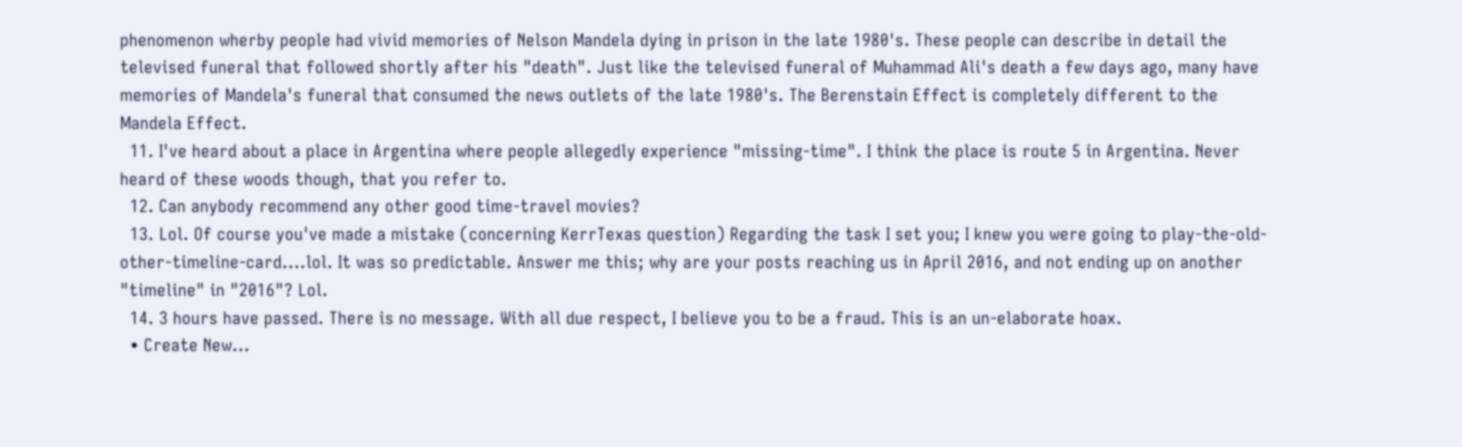phenomenon wherby people had vivid memories of Nelson Mandela dying in prison in the late 1980's. These people can describe in detail the televised funeral that followed shortly after his "death". Just like the televised funeral of Muhammad Ali's death a few days ago, many have memories of Mandela's funeral that consumed the news outlets of the late 1980's. The Berenstain Effect is completely different to the Mandela Effect.
  11. I've heard about a place in Argentina where people allegedly experience "missing-time". I think the place is route 5 in Argentina. Never heard of these woods though, that you refer to.
  12. Can anybody recommend any other good time-travel movies?
  13. Lol. Of course you've made a mistake (concerning KerrTexas question) Regarding the task I set you; I knew you were going to play-the-old-other-timeline-card....lol. It was so predictable. Answer me this; why are your posts reaching us in April 2016, and not ending up on another "timeline" in "2016"? Lol.
  14. 3 hours have passed. There is no message. With all due respect, I believe you to be a fraud. This is an un-elaborate hoax.
  • Create New...